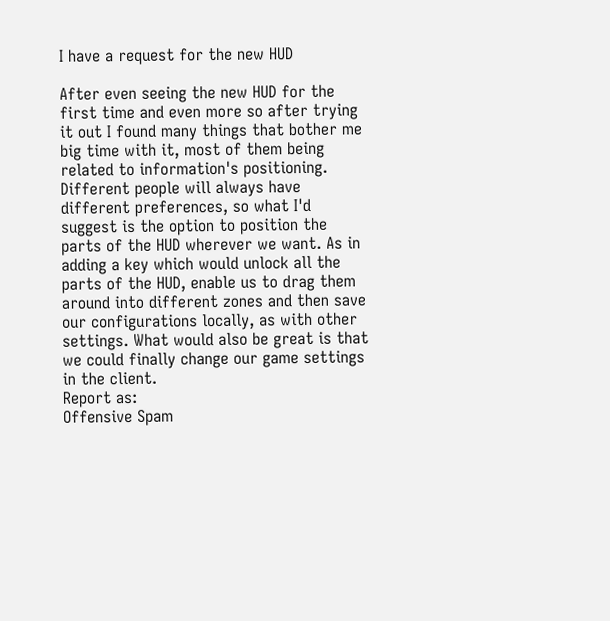I have a request for the new HUD

After even seeing the new HUD for the first time and even more so after trying it out I found many things that bother me big time with it, most of them being related to information's positioning. Different people will always have different preferences, so what I'd suggest is the option to position the parts of the HUD wherever we want. As in adding a key which would unlock all the parts of the HUD, enable us to drag them around into different zones and then save our configurations locally, as with other settings. What would also be great is that we could finally change our game settings in the client.
Report as:
Offensive Spam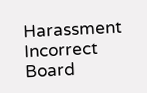Harassment Incorrect Board